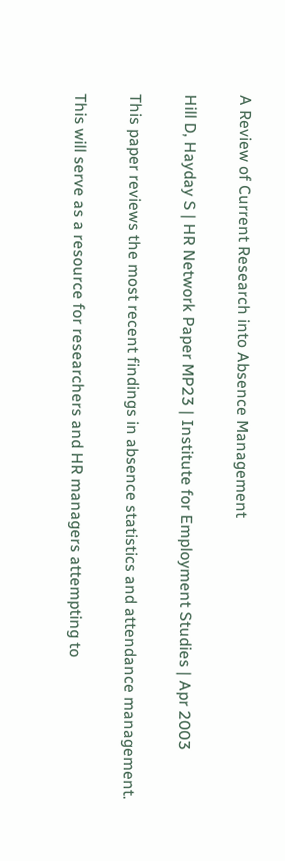A Review of Current Research into Absence Management

Hill D, Hayday S | HR Network Paper MP23 | Institute for Employment Studies | Apr 2003

This paper reviews the most recent findings in absence statistics and attendance management.

This will serve as a resource for researchers and HR managers attempting to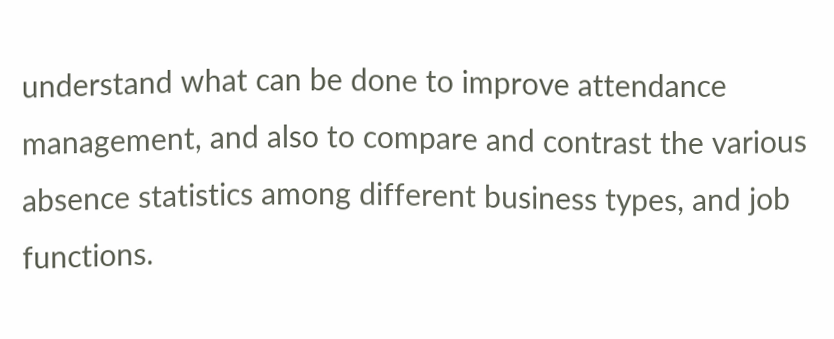understand what can be done to improve attendance management, and also to compare and contrast the various absence statistics among different business types, and job functions.